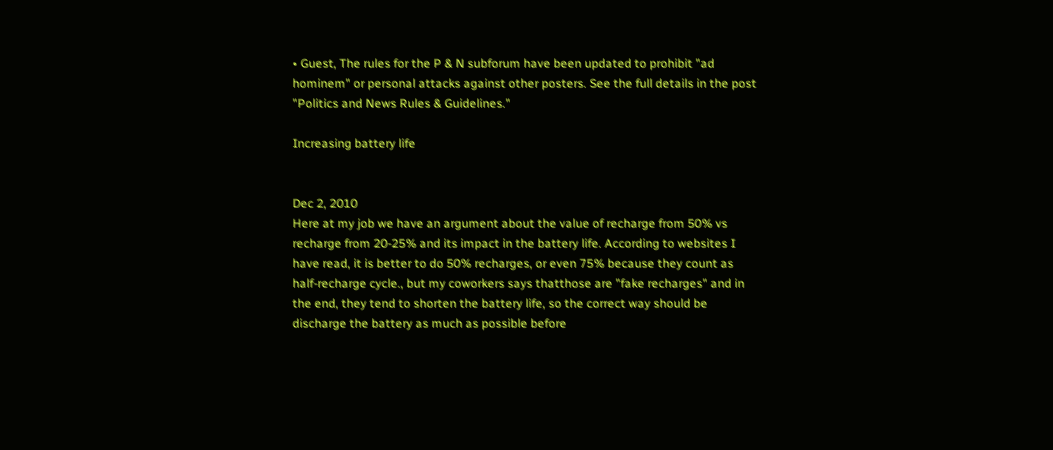• Guest, The rules for the P & N subforum have been updated to prohibit "ad hominem" or personal attacks against other posters. See the full details in the post "Politics and News Rules & Guidelines."

Increasing battery life


Dec 2, 2010
Here at my job we have an argument about the value of recharge from 50% vs recharge from 20-25% and its impact in the battery life. According to websites I have read, it is better to do 50% recharges, or even 75% because they count as half-recharge cycle., but my coworkers says thatthose are "fake recharges" and in the end, they tend to shorten the battery life, so the correct way should be discharge the battery as much as possible before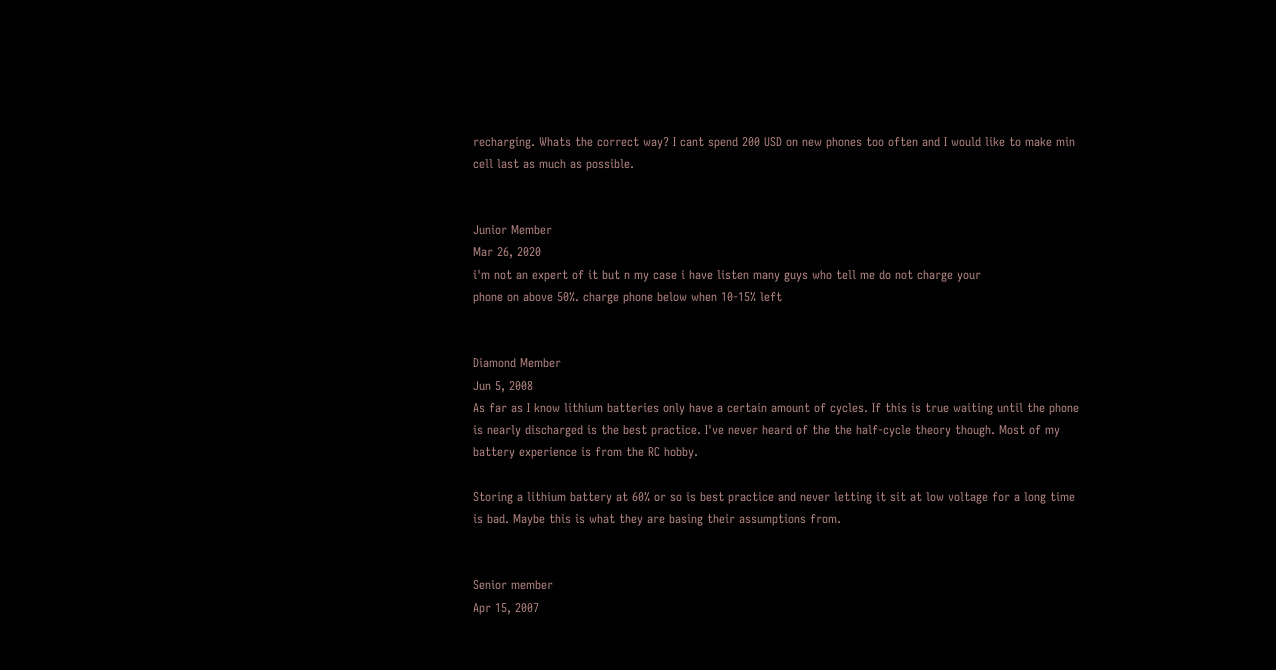recharging. Whats the correct way? I cant spend 200 USD on new phones too often and I would like to make min cell last as much as possible.


Junior Member
Mar 26, 2020
i'm not an expert of it but n my case i have listen many guys who tell me do not charge your
phone on above 50%. charge phone below when 10-15% left


Diamond Member
Jun 5, 2008
As far as I know lithium batteries only have a certain amount of cycles. If this is true waiting until the phone is nearly discharged is the best practice. I've never heard of the the half-cycle theory though. Most of my battery experience is from the RC hobby.

Storing a lithium battery at 60% or so is best practice and never letting it sit at low voltage for a long time is bad. Maybe this is what they are basing their assumptions from.


Senior member
Apr 15, 2007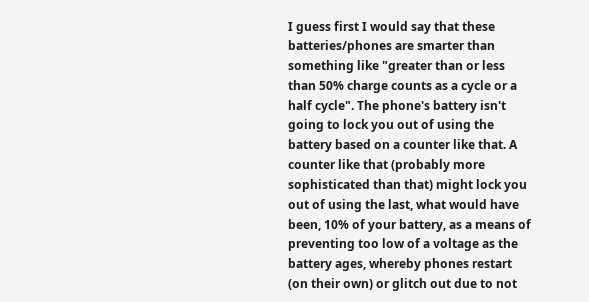I guess first I would say that these batteries/phones are smarter than something like "greater than or less than 50% charge counts as a cycle or a half cycle". The phone's battery isn't going to lock you out of using the battery based on a counter like that. A counter like that (probably more sophisticated than that) might lock you out of using the last, what would have been, 10% of your battery, as a means of preventing too low of a voltage as the battery ages, whereby phones restart (on their own) or glitch out due to not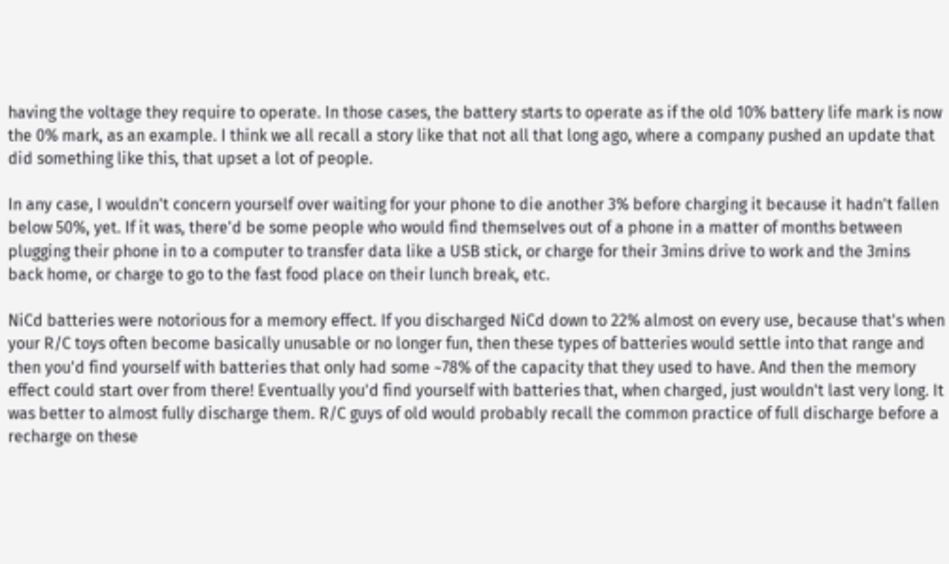having the voltage they require to operate. In those cases, the battery starts to operate as if the old 10% battery life mark is now the 0% mark, as an example. I think we all recall a story like that not all that long ago, where a company pushed an update that did something like this, that upset a lot of people.

In any case, I wouldn't concern yourself over waiting for your phone to die another 3% before charging it because it hadn't fallen below 50%, yet. If it was, there'd be some people who would find themselves out of a phone in a matter of months between plugging their phone in to a computer to transfer data like a USB stick, or charge for their 3mins drive to work and the 3mins back home, or charge to go to the fast food place on their lunch break, etc.

NiCd batteries were notorious for a memory effect. If you discharged NiCd down to 22% almost on every use, because that's when your R/C toys often become basically unusable or no longer fun, then these types of batteries would settle into that range and then you'd find yourself with batteries that only had some ~78% of the capacity that they used to have. And then the memory effect could start over from there! Eventually you'd find yourself with batteries that, when charged, just wouldn't last very long. It was better to almost fully discharge them. R/C guys of old would probably recall the common practice of full discharge before a recharge on these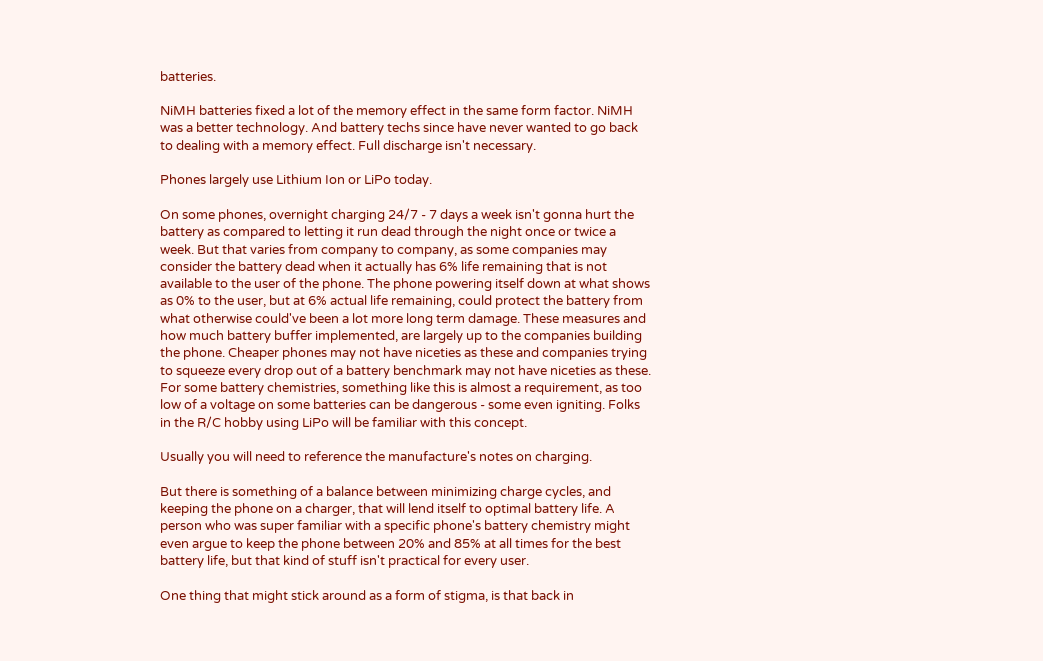batteries.

NiMH batteries fixed a lot of the memory effect in the same form factor. NiMH was a better technology. And battery techs since have never wanted to go back to dealing with a memory effect. Full discharge isn't necessary.

Phones largely use Lithium Ion or LiPo today.

On some phones, overnight charging 24/7 - 7 days a week isn't gonna hurt the battery as compared to letting it run dead through the night once or twice a week. But that varies from company to company, as some companies may consider the battery dead when it actually has 6% life remaining that is not available to the user of the phone. The phone powering itself down at what shows as 0% to the user, but at 6% actual life remaining, could protect the battery from what otherwise could've been a lot more long term damage. These measures and how much battery buffer implemented, are largely up to the companies building the phone. Cheaper phones may not have niceties as these and companies trying to squeeze every drop out of a battery benchmark may not have niceties as these. For some battery chemistries, something like this is almost a requirement, as too low of a voltage on some batteries can be dangerous - some even igniting. Folks in the R/C hobby using LiPo will be familiar with this concept.

Usually you will need to reference the manufacture's notes on charging.

But there is something of a balance between minimizing charge cycles, and keeping the phone on a charger, that will lend itself to optimal battery life. A person who was super familiar with a specific phone's battery chemistry might even argue to keep the phone between 20% and 85% at all times for the best battery life, but that kind of stuff isn't practical for every user.

One thing that might stick around as a form of stigma, is that back in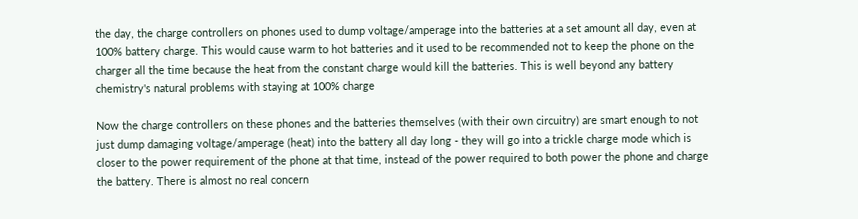the day, the charge controllers on phones used to dump voltage/amperage into the batteries at a set amount all day, even at 100% battery charge. This would cause warm to hot batteries and it used to be recommended not to keep the phone on the charger all the time because the heat from the constant charge would kill the batteries. This is well beyond any battery chemistry's natural problems with staying at 100% charge

Now the charge controllers on these phones and the batteries themselves (with their own circuitry) are smart enough to not just dump damaging voltage/amperage (heat) into the battery all day long - they will go into a trickle charge mode which is closer to the power requirement of the phone at that time, instead of the power required to both power the phone and charge the battery. There is almost no real concern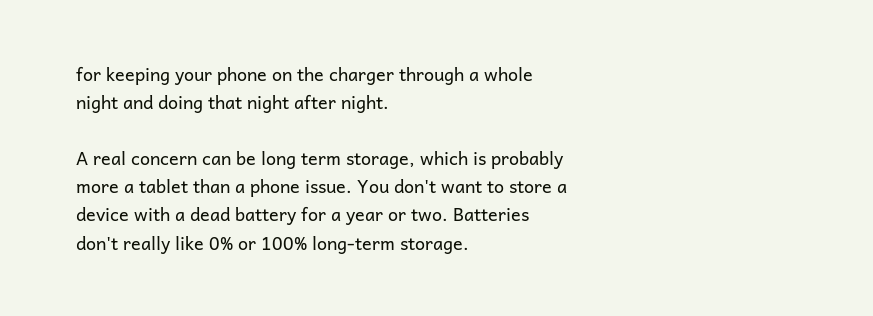for keeping your phone on the charger through a whole night and doing that night after night.

A real concern can be long term storage, which is probably more a tablet than a phone issue. You don't want to store a device with a dead battery for a year or two. Batteries don't really like 0% or 100% long-term storage.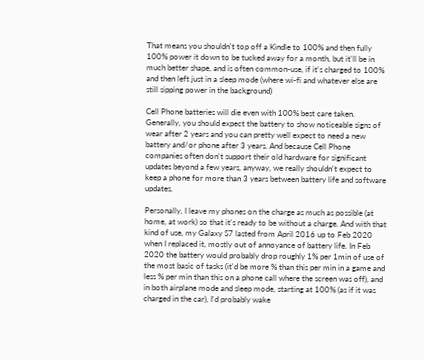That means you shouldn't top off a Kindle to 100% and then fully 100% power it down to be tucked away for a month, but it'll be in much better shape, and is often common-use, if it's charged to 100% and then left just in a sleep mode (where wi-fi and whatever else are still sipping power in the background)

Cell Phone batteries will die even with 100% best care taken. Generally, you should expect the battery to show noticeable signs of wear after 2 years and you can pretty well expect to need a new battery and/or phone after 3 years. And because Cell Phone companies often don't support their old hardware for significant updates beyond a few years, anyway, we really shouldn't expect to keep a phone for more than 3 years between battery life and software updates.

Personally, I leave my phones on the charge as much as possible (at home, at work) so that it's ready to be without a charge. And with that kind of use, my Galaxy S7 lasted from April 2016 up to Feb 2020 when I replaced it, mostly out of annoyance of battery life. In Feb 2020 the battery would probably drop roughly 1% per 1min of use of the most basic of tasks (it'd be more % than this per min in a game and less % per min than this on a phone call where the screen was off), and in both airplane mode and sleep mode, starting at 100% (as if it was charged in the car), I'd probably wake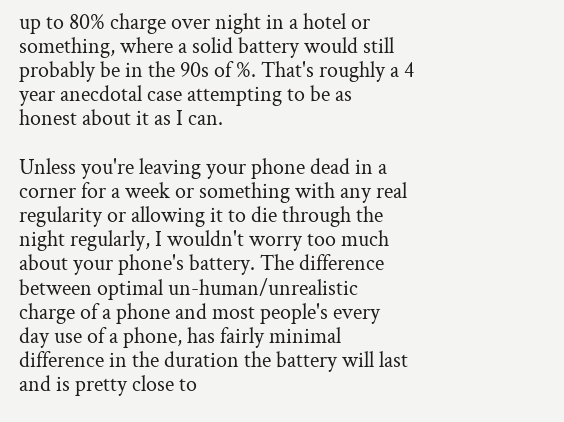up to 80% charge over night in a hotel or something, where a solid battery would still probably be in the 90s of %. That's roughly a 4 year anecdotal case attempting to be as honest about it as I can.

Unless you're leaving your phone dead in a corner for a week or something with any real regularity or allowing it to die through the night regularly, I wouldn't worry too much about your phone's battery. The difference between optimal un-human/unrealistic charge of a phone and most people's every day use of a phone, has fairly minimal difference in the duration the battery will last and is pretty close to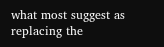what most suggest as replacing the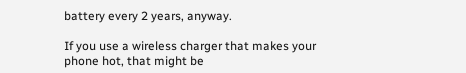battery every 2 years, anyway.

If you use a wireless charger that makes your phone hot, that might be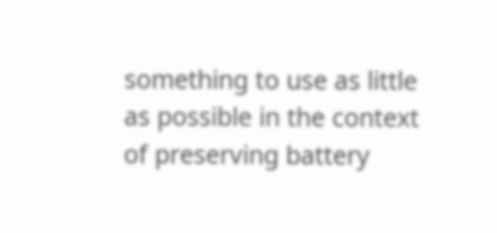something to use as little as possible in the context of preserving battery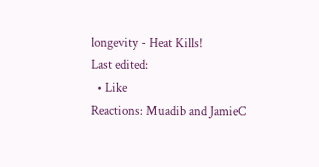longevity - Heat Kills!
Last edited:
  • Like
Reactions: Muadib and JamieC